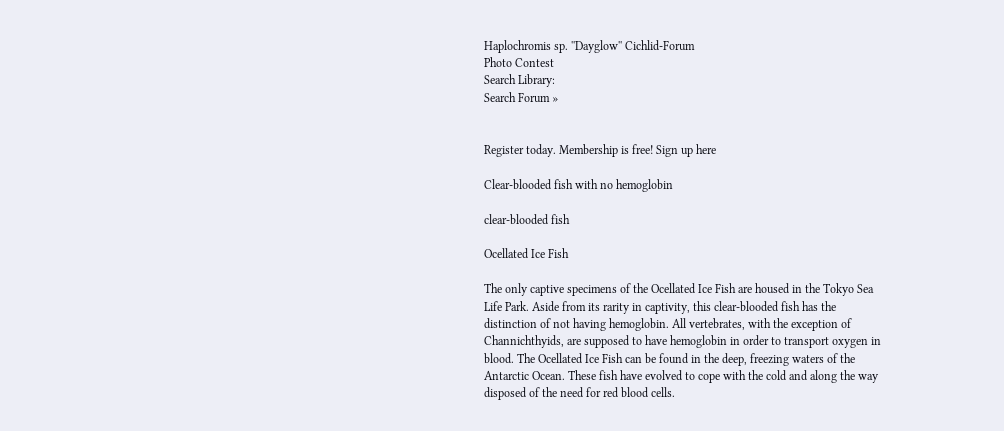Haplochromis sp. ''Dayglow'' Cichlid-Forum
Photo Contest
Search Library:
Search Forum »


Register today. Membership is free! Sign up here

Clear-blooded fish with no hemoglobin

clear-blooded fish

Ocellated Ice Fish

The only captive specimens of the Ocellated Ice Fish are housed in the Tokyo Sea Life Park. Aside from its rarity in captivity, this clear-blooded fish has the distinction of not having hemoglobin. All vertebrates, with the exception of Channichthyids, are supposed to have hemoglobin in order to transport oxygen in blood. The Ocellated Ice Fish can be found in the deep, freezing waters of the Antarctic Ocean. These fish have evolved to cope with the cold and along the way disposed of the need for red blood cells.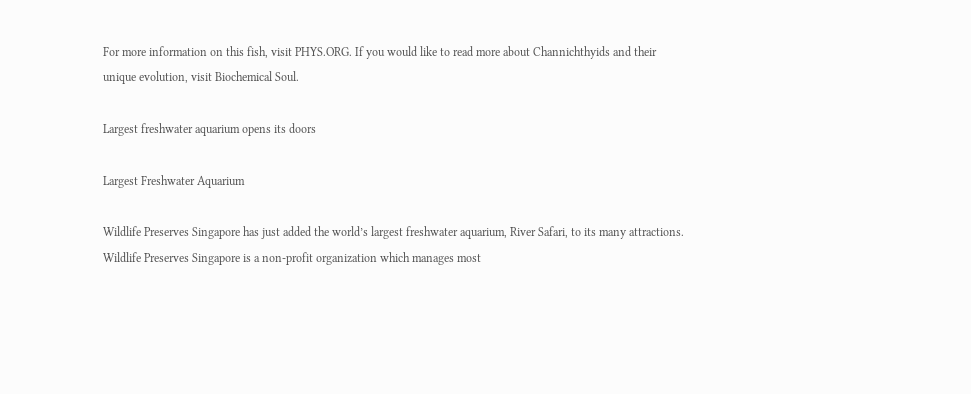For more information on this fish, visit PHYS.ORG. If you would like to read more about Channichthyids and their unique evolution, visit Biochemical Soul.

Largest freshwater aquarium opens its doors

Largest Freshwater Aquarium

Wildlife Preserves Singapore has just added the world’s largest freshwater aquarium, River Safari, to its many attractions. Wildlife Preserves Singapore is a non-profit organization which manages most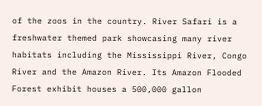of the zoos in the country. River Safari is a freshwater themed park showcasing many river habitats including the Mississippi River, Congo River and the Amazon River. Its Amazon Flooded Forest exhibit houses a 500,000 gallon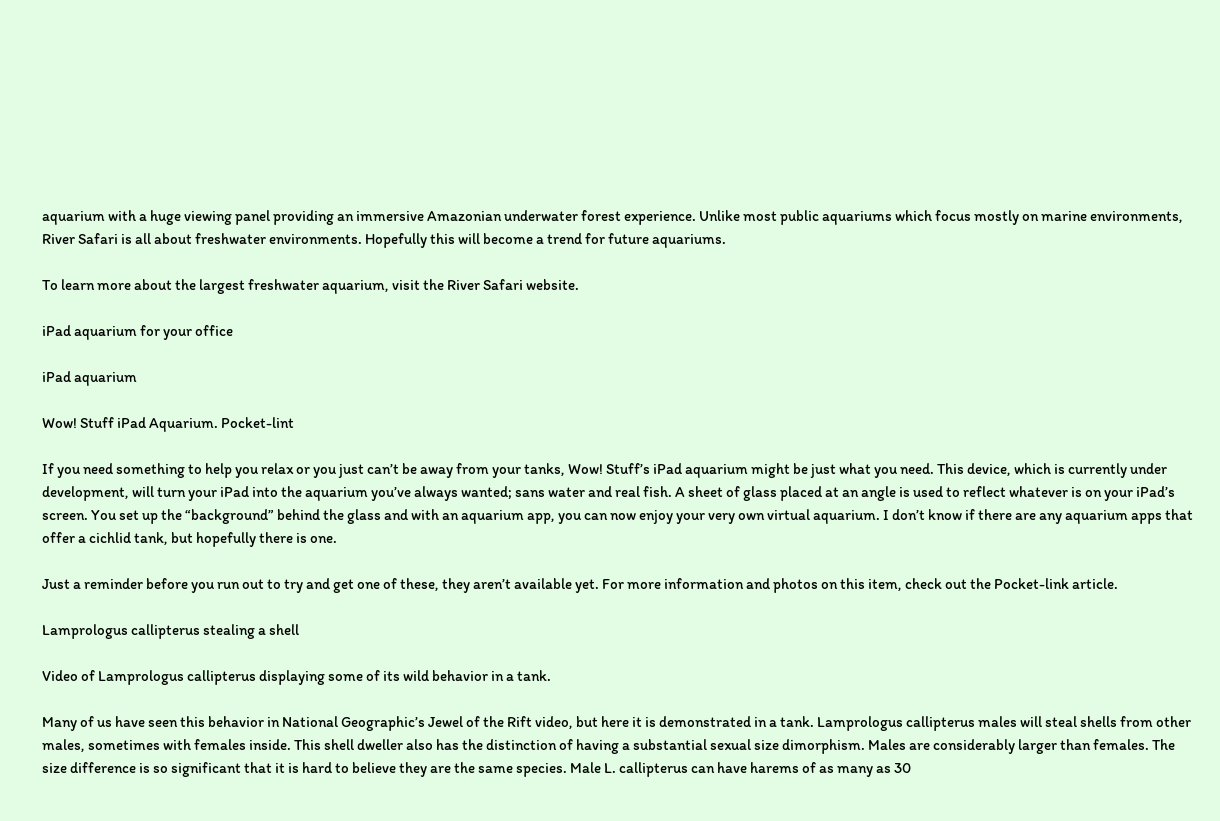aquarium with a huge viewing panel providing an immersive Amazonian underwater forest experience. Unlike most public aquariums which focus mostly on marine environments, River Safari is all about freshwater environments. Hopefully this will become a trend for future aquariums.

To learn more about the largest freshwater aquarium, visit the River Safari website.

iPad aquarium for your office

iPad aquarium

Wow! Stuff iPad Aquarium. Pocket-lint

If you need something to help you relax or you just can’t be away from your tanks, Wow! Stuff’s iPad aquarium might be just what you need. This device, which is currently under development, will turn your iPad into the aquarium you’ve always wanted; sans water and real fish. A sheet of glass placed at an angle is used to reflect whatever is on your iPad’s screen. You set up the “background” behind the glass and with an aquarium app, you can now enjoy your very own virtual aquarium. I don’t know if there are any aquarium apps that offer a cichlid tank, but hopefully there is one.

Just a reminder before you run out to try and get one of these, they aren’t available yet. For more information and photos on this item, check out the Pocket-link article.

Lamprologus callipterus stealing a shell

Video of Lamprologus callipterus displaying some of its wild behavior in a tank.

Many of us have seen this behavior in National Geographic’s Jewel of the Rift video, but here it is demonstrated in a tank. Lamprologus callipterus males will steal shells from other males, sometimes with females inside. This shell dweller also has the distinction of having a substantial sexual size dimorphism. Males are considerably larger than females. The size difference is so significant that it is hard to believe they are the same species. Male L. callipterus can have harems of as many as 30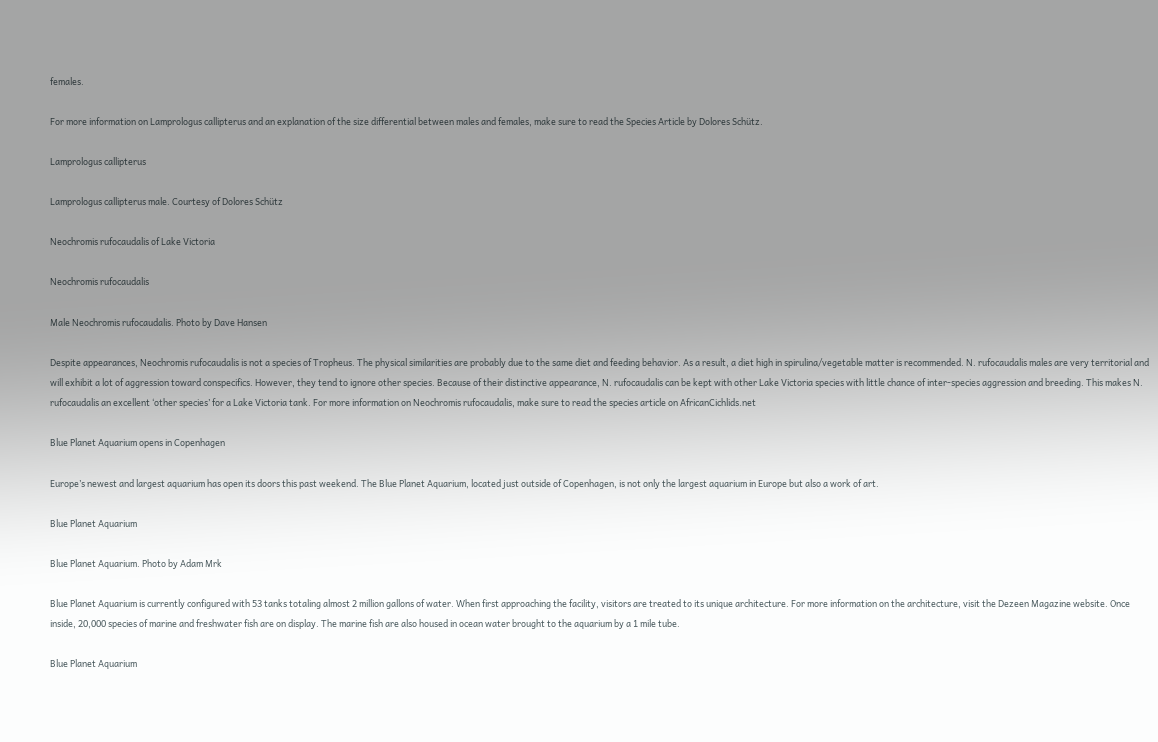females.

For more information on Lamprologus callipterus and an explanation of the size differential between males and females, make sure to read the Species Article by Dolores Schütz.

Lamprologus callipterus

Lamprologus callipterus male. Courtesy of Dolores Schütz

Neochromis rufocaudalis of Lake Victoria

Neochromis rufocaudalis

Male Neochromis rufocaudalis. Photo by Dave Hansen

Despite appearances, Neochromis rufocaudalis is not a species of Tropheus. The physical similarities are probably due to the same diet and feeding behavior. As a result, a diet high in spirulina/vegetable matter is recommended. N. rufocaudalis males are very territorial and will exhibit a lot of aggression toward conspecifics. However, they tend to ignore other species. Because of their distinctive appearance, N. rufocaudalis can be kept with other Lake Victoria species with little chance of inter-species aggression and breeding. This makes N. rufocaudalis an excellent ‘other species’ for a Lake Victoria tank. For more information on Neochromis rufocaudalis, make sure to read the species article on AfricanCichlids.net

Blue Planet Aquarium opens in Copenhagen

Europe’s newest and largest aquarium has open its doors this past weekend. The Blue Planet Aquarium, located just outside of Copenhagen, is not only the largest aquarium in Europe but also a work of art.

Blue Planet Aquarium

Blue Planet Aquarium. Photo by Adam Mrk

Blue Planet Aquarium is currently configured with 53 tanks totaling almost 2 million gallons of water. When first approaching the facility, visitors are treated to its unique architecture. For more information on the architecture, visit the Dezeen Magazine website. Once inside, 20,000 species of marine and freshwater fish are on display. The marine fish are also housed in ocean water brought to the aquarium by a 1 mile tube.

Blue Planet Aquarium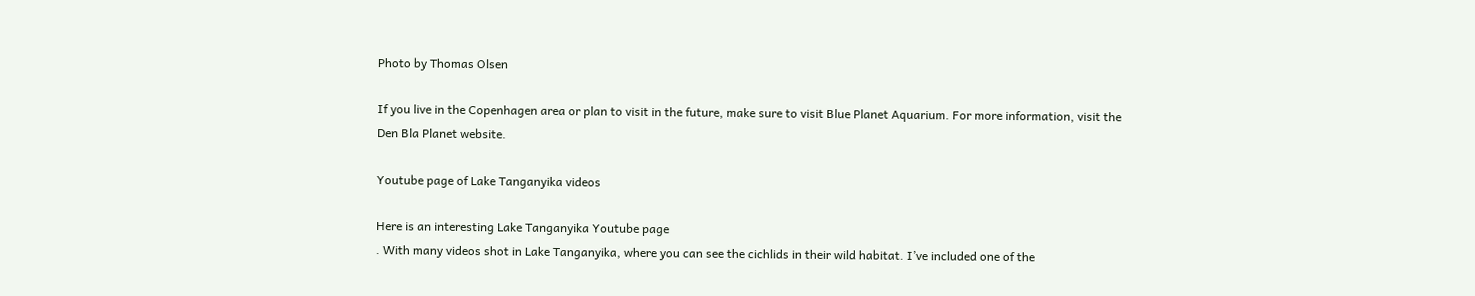Photo by Thomas Olsen

If you live in the Copenhagen area or plan to visit in the future, make sure to visit Blue Planet Aquarium. For more information, visit the Den Bla Planet website.

Youtube page of Lake Tanganyika videos

Here is an interesting Lake Tanganyika Youtube page
. With many videos shot in Lake Tanganyika, where you can see the cichlids in their wild habitat. I’ve included one of the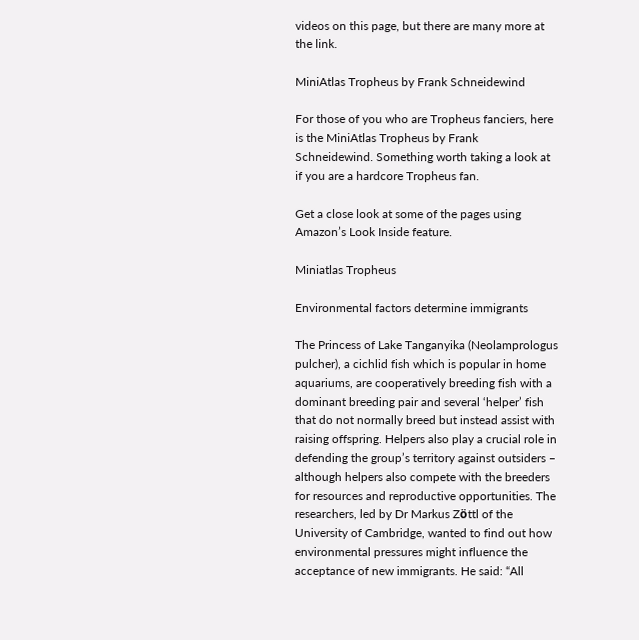videos on this page, but there are many more at the link.

MiniAtlas Tropheus by Frank Schneidewind

For those of you who are Tropheus fanciers, here is the MiniAtlas Tropheus by Frank Schneidewind. Something worth taking a look at if you are a hardcore Tropheus fan.

Get a close look at some of the pages using Amazon’s Look Inside feature.

Miniatlas Tropheus

Environmental factors determine immigrants

The Princess of Lake Tanganyika (Neolamprologus pulcher), a cichlid fish which is popular in home aquariums, are cooperatively breeding fish with a dominant breeding pair and several ‘helper’ fish that do not normally breed but instead assist with raising offspring. Helpers also play a crucial role in defending the group’s territory against outsiders – although helpers also compete with the breeders for resources and reproductive opportunities. The researchers, led by Dr Markus Zӧttl of the University of Cambridge, wanted to find out how environmental pressures might influence the acceptance of new immigrants. He said: “All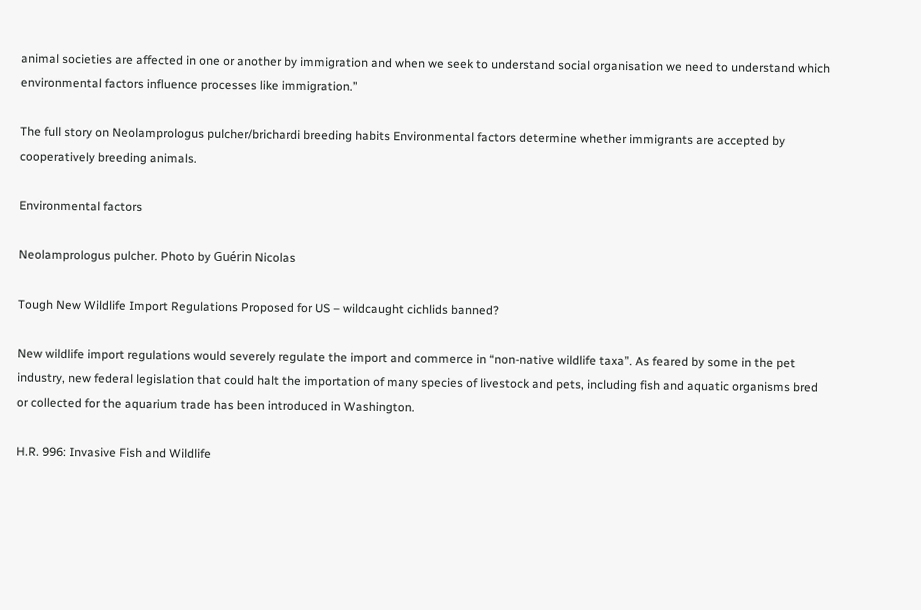animal societies are affected in one or another by immigration and when we seek to understand social organisation we need to understand which environmental factors influence processes like immigration.”

The full story on Neolamprologus pulcher/brichardi breeding habits Environmental factors determine whether immigrants are accepted by cooperatively breeding animals.

Environmental factors

Neolamprologus pulcher. Photo by Guérin Nicolas

Tough New Wildlife Import Regulations Proposed for US – wildcaught cichlids banned?

New wildlife import regulations would severely regulate the import and commerce in “non-native wildlife taxa”. As feared by some in the pet industry, new federal legislation that could halt the importation of many species of livestock and pets, including fish and aquatic organisms bred or collected for the aquarium trade has been introduced in Washington.

H.R. 996: Invasive Fish and Wildlife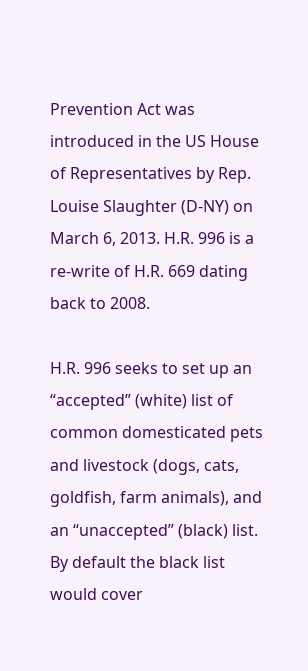Prevention Act was introduced in the US House of Representatives by Rep. Louise Slaughter (D-NY) on March 6, 2013. H.R. 996 is a re-write of H.R. 669 dating back to 2008.

H.R. 996 seeks to set up an “accepted” (white) list of common domesticated pets and livestock (dogs, cats, goldfish, farm animals), and an “unaccepted” (black) list. By default the black list would cover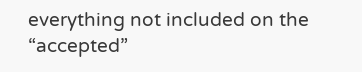everything not included on the “accepted”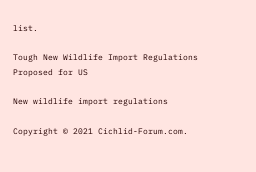list.

Tough New Wildlife Import Regulations Proposed for US

New wildlife import regulations

Copyright © 2021 Cichlid-Forum.com.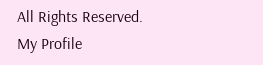All Rights Reserved.
My Profile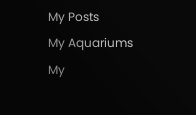My Posts
My Aquariums
My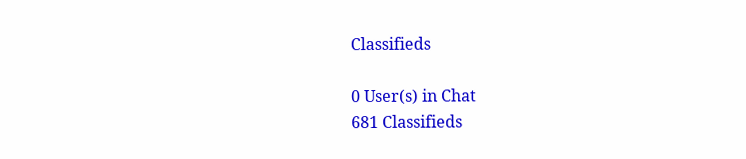Classifieds

0 User(s) in Chat
681 Classifieds